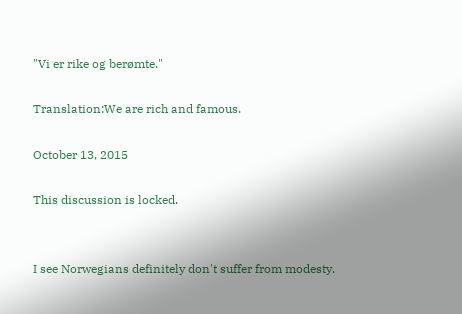"Vi er rike og berømte."

Translation:We are rich and famous.

October 13, 2015

This discussion is locked.


I see Norwegians definitely don't suffer from modesty.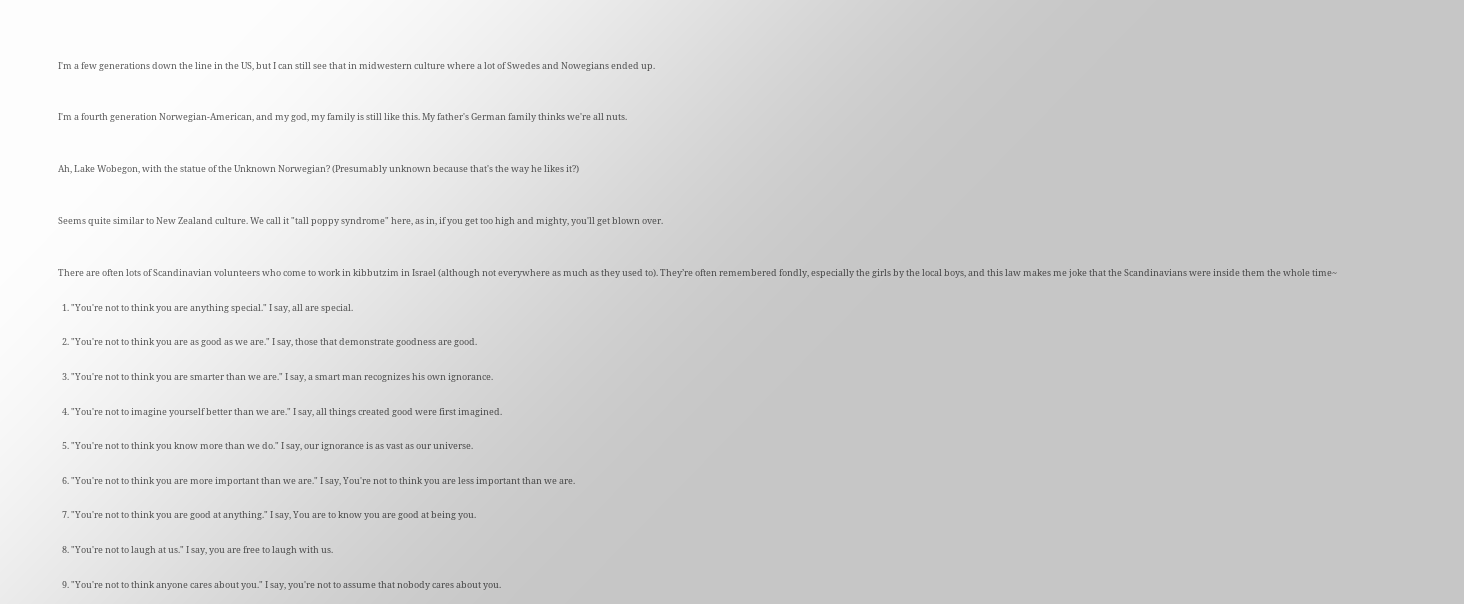I'm a few generations down the line in the US, but I can still see that in midwestern culture where a lot of Swedes and Nowegians ended up.


I'm a fourth generation Norwegian-American, and my god, my family is still like this. My father's German family thinks we're all nuts.


Ah, Lake Wobegon, with the statue of the Unknown Norwegian? (Presumably unknown because that's the way he likes it?)


Seems quite similar to New Zealand culture. We call it "tall poppy syndrome" here, as in, if you get too high and mighty, you'll get blown over.


There are often lots of Scandinavian volunteers who come to work in kibbutzim in Israel (although not everywhere as much as they used to). They’re often remembered fondly, especially the girls by the local boys, and this law makes me joke that the Scandinavians were inside them the whole time~

  1. "You're not to think you are anything special." I say, all are special.

  2. "You're not to think you are as good as we are." I say, those that demonstrate goodness are good.

  3. "You're not to think you are smarter than we are." I say, a smart man recognizes his own ignorance.

  4. "You're not to imagine yourself better than we are." I say, all things created good were first imagined.

  5. "You're not to think you know more than we do." I say, our ignorance is as vast as our universe.

  6. "You're not to think you are more important than we are." I say, You're not to think you are less important than we are.

  7. "You're not to think you are good at anything." I say, You are to know you are good at being you.

  8. "You're not to laugh at us." I say, you are free to laugh with us.

  9. "You're not to think anyone cares about you." I say, you're not to assume that nobody cares about you.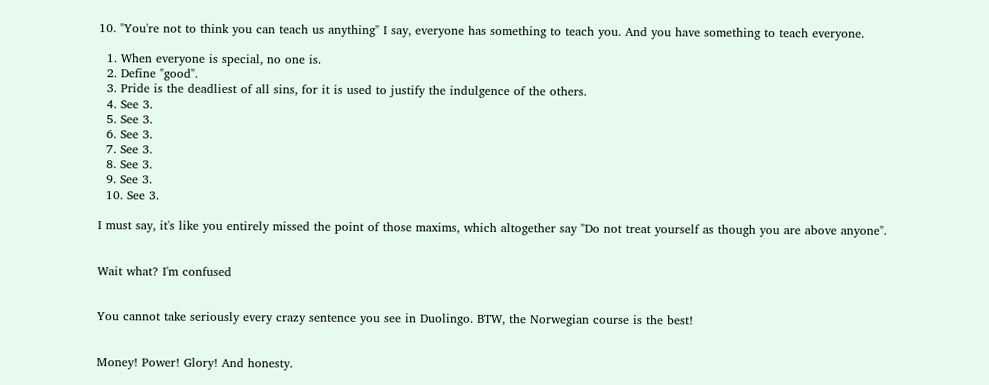10. "You're not to think you can teach us anything" I say, everyone has something to teach you. And you have something to teach everyone.

  1. When everyone is special, no one is.
  2. Define "good".
  3. Pride is the deadliest of all sins, for it is used to justify the indulgence of the others.
  4. See 3.
  5. See 3.
  6. See 3.
  7. See 3.
  8. See 3.
  9. See 3.
  10. See 3.

I must say, it's like you entirely missed the point of those maxims, which altogether say "Do not treat yourself as though you are above anyone".


Wait what? I'm confused


You cannot take seriously every crazy sentence you see in Duolingo. BTW, the Norwegian course is the best!


Money! Power! Glory! And honesty.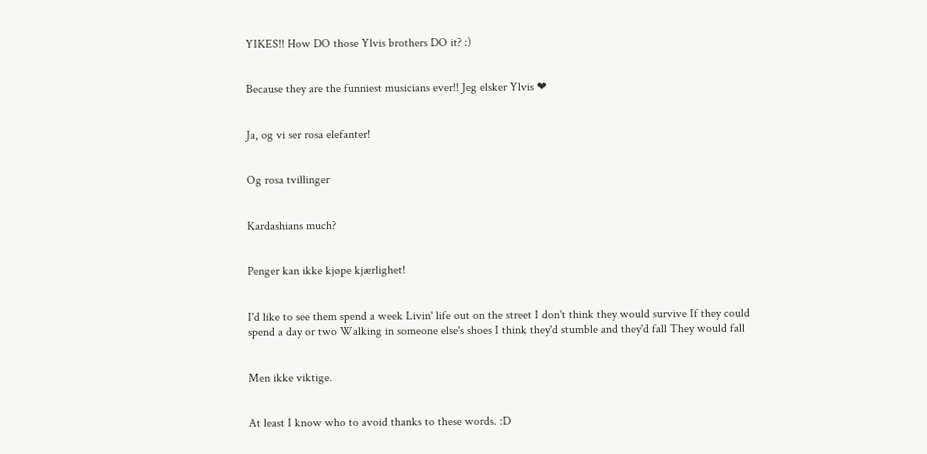YIKES!! How DO those Ylvis brothers DO it? :)


Because they are the funniest musicians ever!! Jeg elsker Ylvis ❤


Ja, og vi ser rosa elefanter!


Og rosa tvillinger


Kardashians much?


Penger kan ikke kjøpe kjærlighet!


I'd like to see them spend a week Livin' life out on the street I don't think they would survive If they could spend a day or two Walking in someone else's shoes I think they'd stumble and they'd fall They would fall


Men ikke viktige.


At least I know who to avoid thanks to these words. :D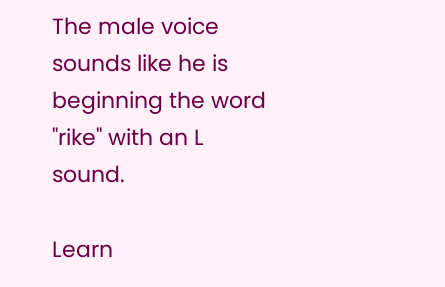The male voice sounds like he is beginning the word "rike" with an L sound.

Learn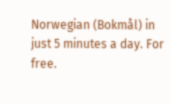Norwegian (Bokmål) in just 5 minutes a day. For free.